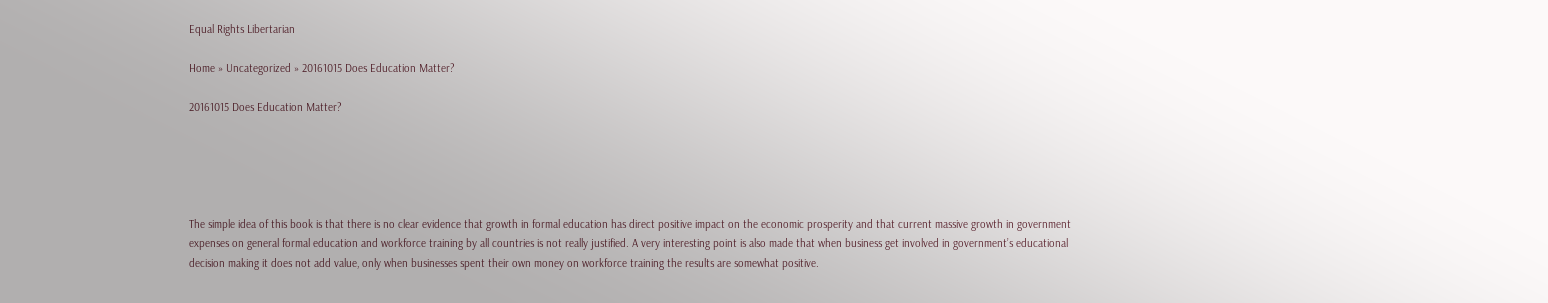Equal Rights Libertarian

Home » Uncategorized » 20161015 Does Education Matter?

20161015 Does Education Matter?





The simple idea of this book is that there is no clear evidence that growth in formal education has direct positive impact on the economic prosperity and that current massive growth in government expenses on general formal education and workforce training by all countries is not really justified. A very interesting point is also made that when business get involved in government’s educational decision making it does not add value, only when businesses spent their own money on workforce training the results are somewhat positive.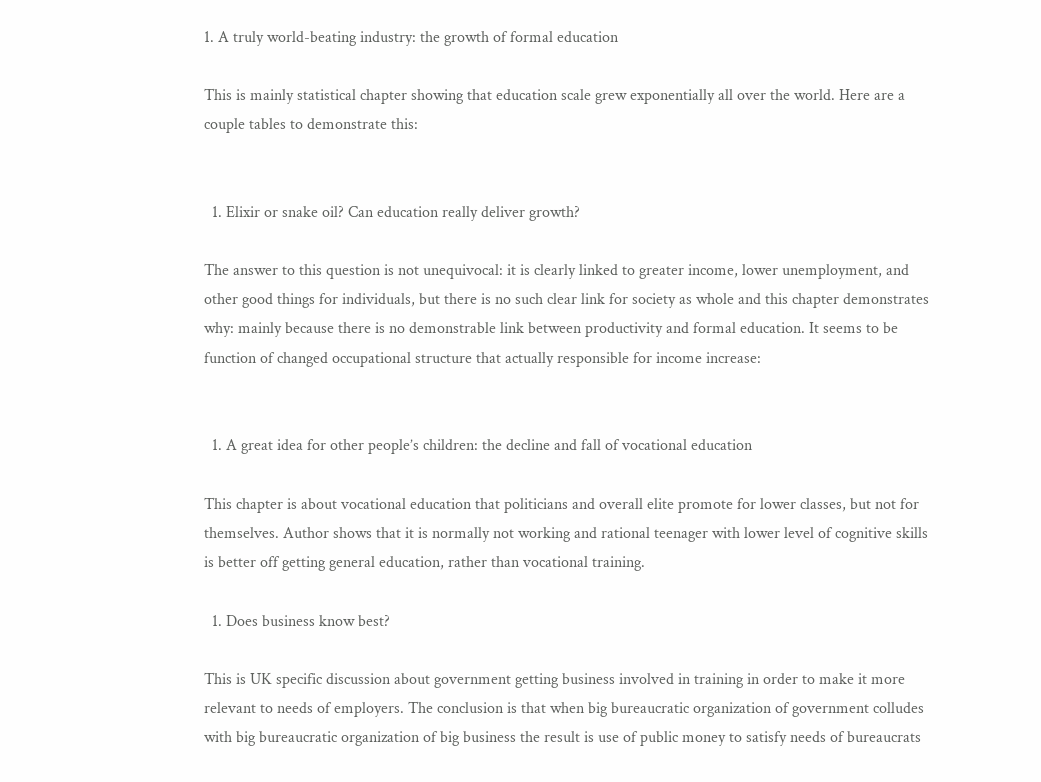1. A truly world-beating industry: the growth of formal education

This is mainly statistical chapter showing that education scale grew exponentially all over the world. Here are a couple tables to demonstrate this:


  1. Elixir or snake oil? Can education really deliver growth?

The answer to this question is not unequivocal: it is clearly linked to greater income, lower unemployment, and other good things for individuals, but there is no such clear link for society as whole and this chapter demonstrates why: mainly because there is no demonstrable link between productivity and formal education. It seems to be function of changed occupational structure that actually responsible for income increase:


  1. A great idea for other people’s children: the decline and fall of vocational education

This chapter is about vocational education that politicians and overall elite promote for lower classes, but not for themselves. Author shows that it is normally not working and rational teenager with lower level of cognitive skills is better off getting general education, rather than vocational training.

  1. Does business know best?

This is UK specific discussion about government getting business involved in training in order to make it more relevant to needs of employers. The conclusion is that when big bureaucratic organization of government colludes with big bureaucratic organization of big business the result is use of public money to satisfy needs of bureaucrats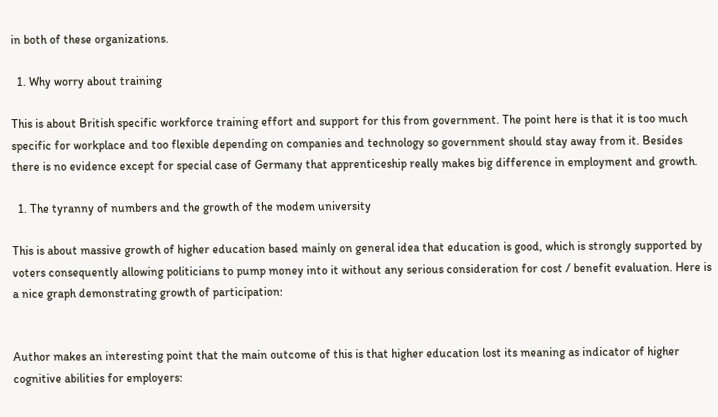in both of these organizations.

  1. Why worry about training

This is about British specific workforce training effort and support for this from government. The point here is that it is too much specific for workplace and too flexible depending on companies and technology so government should stay away from it. Besides there is no evidence except for special case of Germany that apprenticeship really makes big difference in employment and growth.

  1. The tyranny of numbers and the growth of the modem university

This is about massive growth of higher education based mainly on general idea that education is good, which is strongly supported by voters consequently allowing politicians to pump money into it without any serious consideration for cost / benefit evaluation. Here is a nice graph demonstrating growth of participation:


Author makes an interesting point that the main outcome of this is that higher education lost its meaning as indicator of higher cognitive abilities for employers: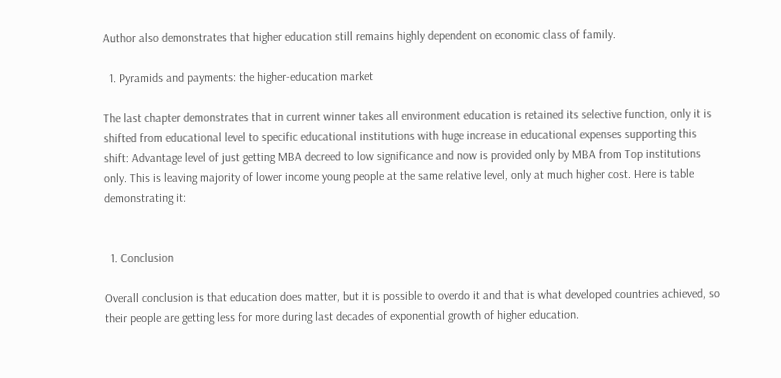Author also demonstrates that higher education still remains highly dependent on economic class of family.

  1. Pyramids and payments: the higher-education market

The last chapter demonstrates that in current winner takes all environment education is retained its selective function, only it is shifted from educational level to specific educational institutions with huge increase in educational expenses supporting this shift: Advantage level of just getting MBA decreed to low significance and now is provided only by MBA from Top institutions only. This is leaving majority of lower income young people at the same relative level, only at much higher cost. Here is table demonstrating it:


  1. Conclusion

Overall conclusion is that education does matter, but it is possible to overdo it and that is what developed countries achieved, so their people are getting less for more during last decades of exponential growth of higher education.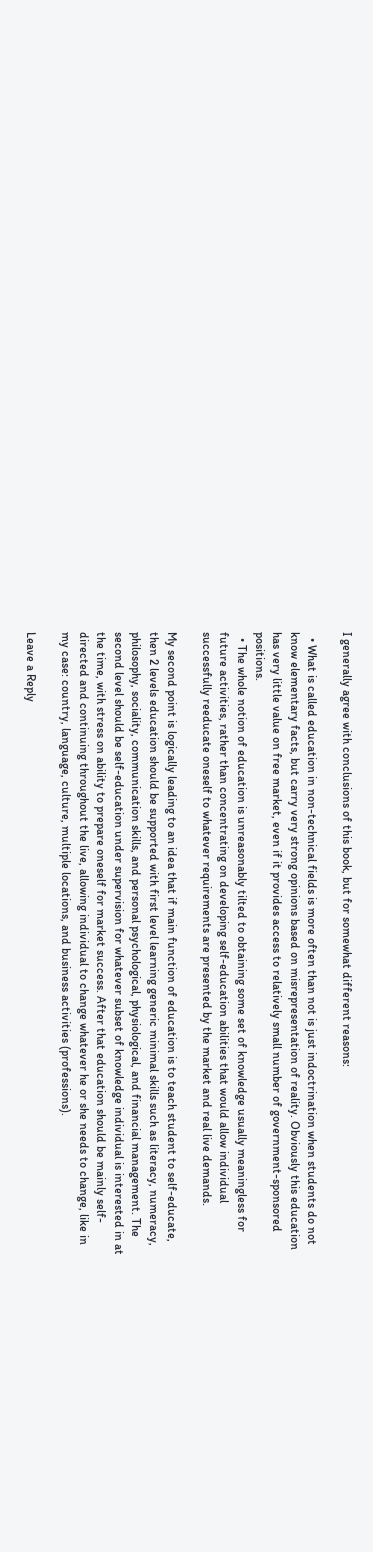I generally agree with conclusions of this book, but for somewhat different reasons:

  • What is called education in non-technical fields is more often than not is just indoctrination when students do not know elementary facts, but carry very strong opinions based on misrepresentation of reality. Obviously this education has very little value on free market, even if it provides access to relatively small number of government-sponsored positions.
  • The whole notion of education is unreasonably tilted to obtaining some set of knowledge usually meaningless for future activities, rather than concentrating on developing self-education abilities that would allow individual successfully reeducate oneself to whatever requirements are presented by the market and real live demands.

My second point is logically leading to an idea that if main function of education is to teach student to self-educate, then 2 levels education should be supported with first level learning generic minimal skills such as literacy, numeracy, philosophy, sociality, communication skills, and personal psychological, physiological, and financial management. The second level should be self-education under supervision for whatever subset of knowledge individual is interested in at the time, with stress on ability to prepare oneself for market success. After that education should be mainly self-directed and continuing throughout the live, allowing individual to change whatever he or she needs to change, like in my case: country, language, culture, multiple locations, and business activities (professions).

Leave a Reply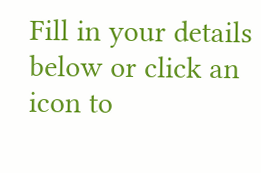Fill in your details below or click an icon to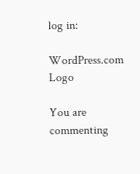log in:

WordPress.com Logo

You are commenting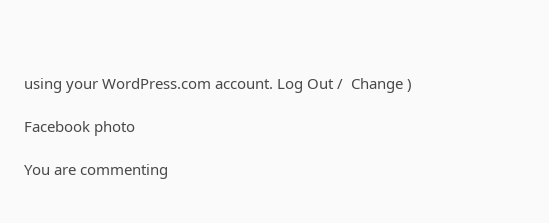using your WordPress.com account. Log Out /  Change )

Facebook photo

You are commenting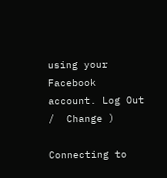using your Facebook account. Log Out /  Change )

Connecting to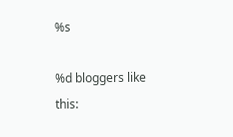%s

%d bloggers like this: